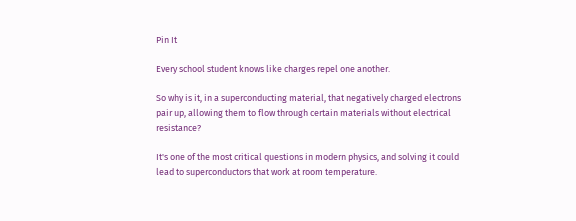Pin It

Every school student knows like charges repel one another.

So why is it, in a superconducting material, that negatively charged electrons pair up, allowing them to flow through certain materials without electrical resistance?

It's one of the most critical questions in modern physics, and solving it could lead to superconductors that work at room temperature.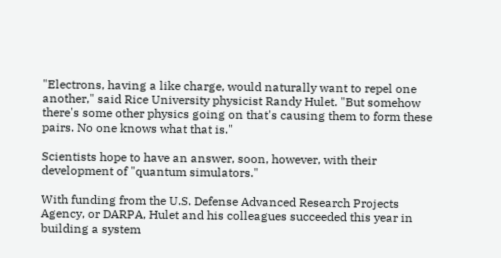"Electrons, having a like charge, would naturally want to repel one another," said Rice University physicist Randy Hulet. "But somehow there's some other physics going on that's causing them to form these pairs. No one knows what that is."

Scientists hope to have an answer, soon, however, with their development of "quantum simulators."

With funding from the U.S. Defense Advanced Research Projects Agency, or DARPA, Hulet and his colleagues succeeded this year in building a system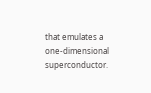that emulates a one-dimensional superconductor.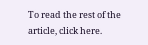To read the rest of the article, click here.